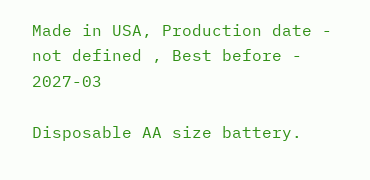Made in USA, Production date - not defined , Best before - 2027-03

Disposable AA size battery.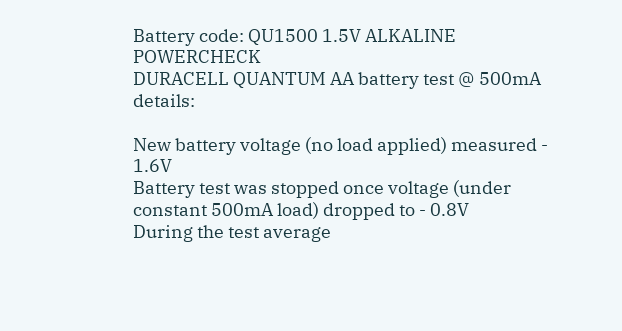Battery code: QU1500 1.5V ALKALINE POWERCHECK
DURACELL QUANTUM AA battery test @ 500mA details:

New battery voltage (no load applied) measured - 1.6V
Battery test was stopped once voltage (under constant 500mA load) dropped to - 0.8V
During the test average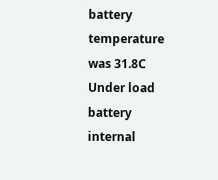battery temperature was 31.8C
Under load battery internal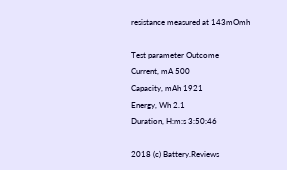resistance measured at 143mOmh

Test parameter Outcome
Current, mA 500
Capacity, mAh 1921
Energy, Wh 2.1
Duration, H:m:s 3:50:46

2018 (c) Battery.Reviews